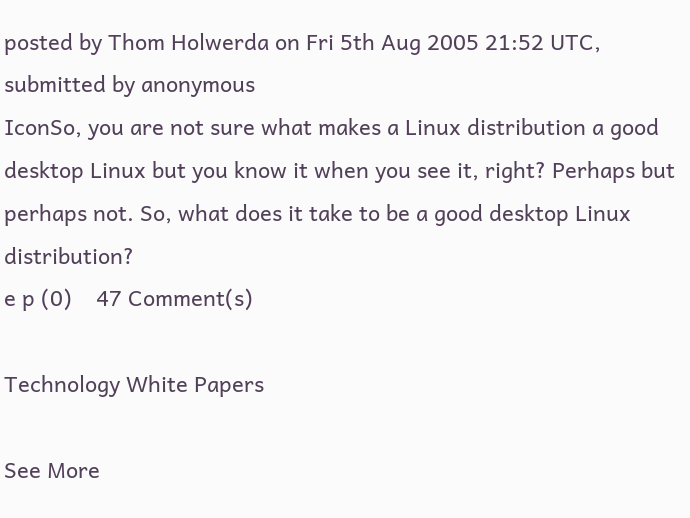posted by Thom Holwerda on Fri 5th Aug 2005 21:52 UTC, submitted by anonymous
IconSo, you are not sure what makes a Linux distribution a good desktop Linux but you know it when you see it, right? Perhaps but perhaps not. So, what does it take to be a good desktop Linux distribution?
e p (0)    47 Comment(s)

Technology White Papers

See More